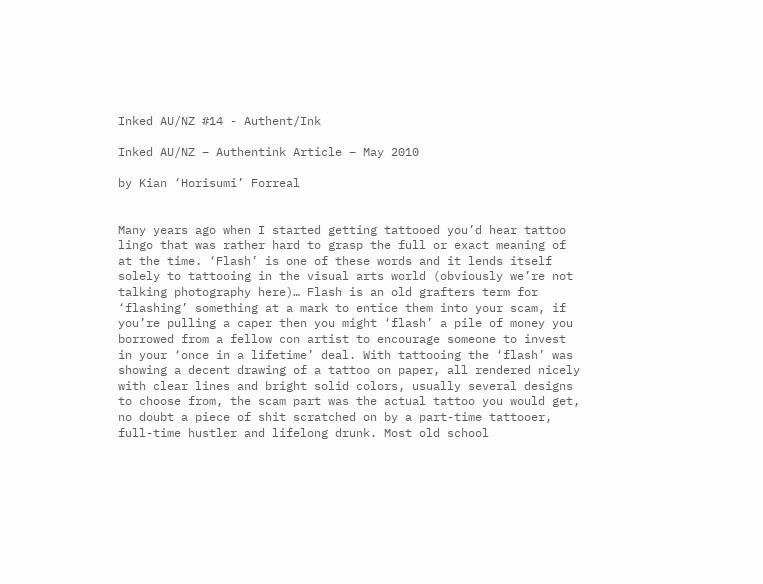Inked AU/NZ #14 - Authent/Ink

Inked AU/NZ – Authentink Article – May 2010

by Kian ‘Horisumi’ Forreal


Many years ago when I started getting tattooed you’d hear tattoo lingo that was rather hard to grasp the full or exact meaning of at the time. ‘Flash’ is one of these words and it lends itself solely to tattooing in the visual arts world (obviously we’re not talking photography here)… Flash is an old grafters term for ‘flashing’ something at a mark to entice them into your scam, if you’re pulling a caper then you might ‘flash’ a pile of money you borrowed from a fellow con artist to encourage someone to invest in your ‘once in a lifetime’ deal. With tattooing the ‘flash’ was showing a decent drawing of a tattoo on paper, all rendered nicely with clear lines and bright solid colors, usually several designs to choose from, the scam part was the actual tattoo you would get, no doubt a piece of shit scratched on by a part-time tattooer, full-time hustler and lifelong drunk. Most old school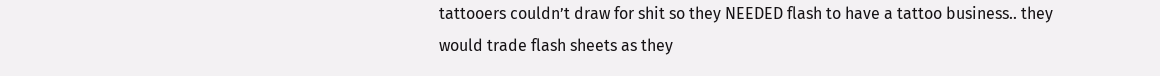tattooers couldn’t draw for shit so they NEEDED flash to have a tattoo business.. they would trade flash sheets as they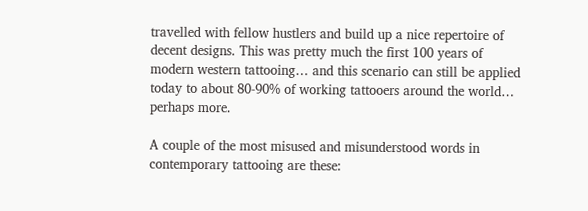travelled with fellow hustlers and build up a nice repertoire of decent designs. This was pretty much the first 100 years of modern western tattooing… and this scenario can still be applied today to about 80-90% of working tattooers around the world… perhaps more.

A couple of the most misused and misunderstood words in contemporary tattooing are these: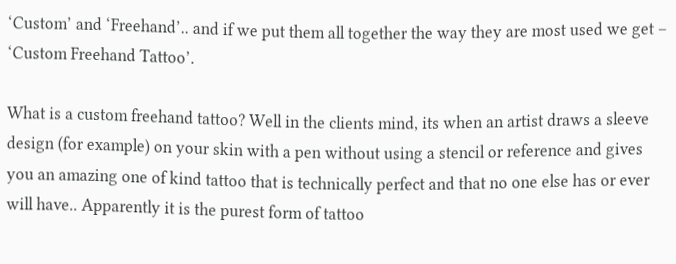‘Custom’ and ‘Freehand’.. and if we put them all together the way they are most used we get – ‘Custom Freehand Tattoo’.

What is a custom freehand tattoo? Well in the clients mind, its when an artist draws a sleeve design (for example) on your skin with a pen without using a stencil or reference and gives you an amazing one of kind tattoo that is technically perfect and that no one else has or ever will have.. Apparently it is the purest form of tattoo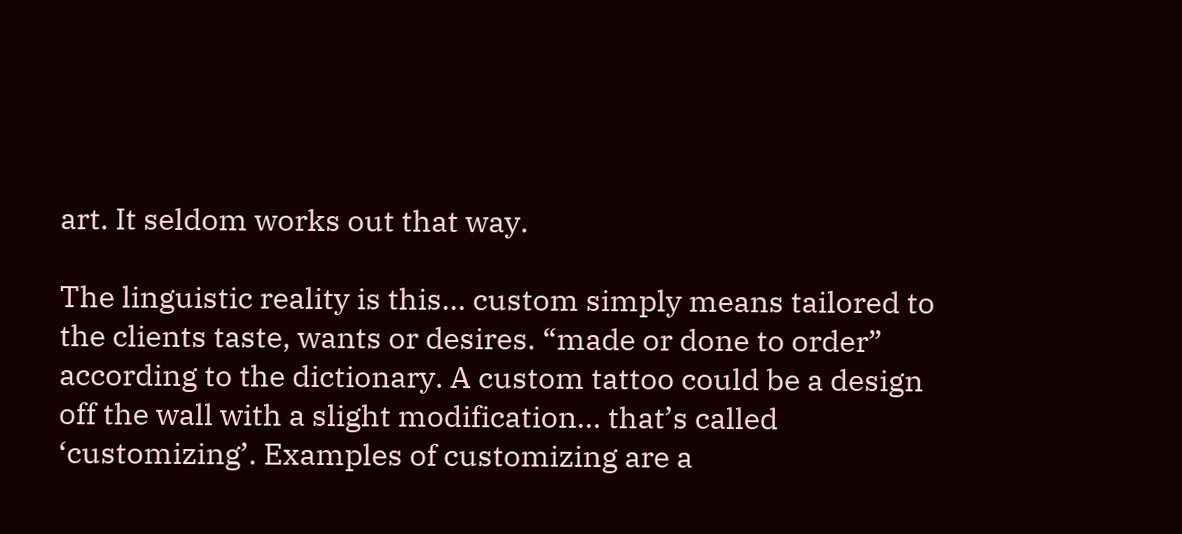art. It seldom works out that way.

The linguistic reality is this… custom simply means tailored to the clients taste, wants or desires. “made or done to order” according to the dictionary. A custom tattoo could be a design off the wall with a slight modification… that’s called ‘customizing’. Examples of customizing are a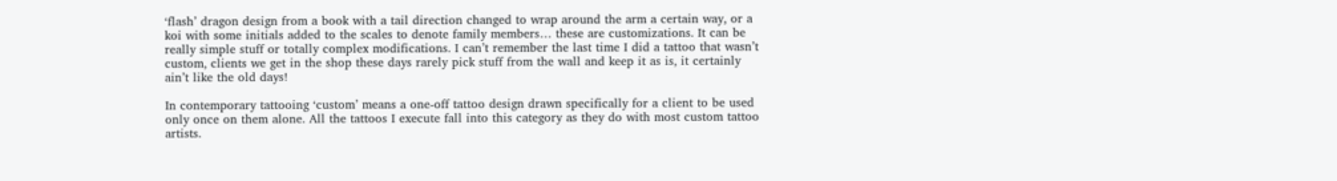‘flash’ dragon design from a book with a tail direction changed to wrap around the arm a certain way, or a koi with some initials added to the scales to denote family members… these are customizations. It can be really simple stuff or totally complex modifications. I can’t remember the last time I did a tattoo that wasn’t custom, clients we get in the shop these days rarely pick stuff from the wall and keep it as is, it certainly ain’t like the old days!

In contemporary tattooing ‘custom’ means a one-off tattoo design drawn specifically for a client to be used only once on them alone. All the tattoos I execute fall into this category as they do with most custom tattoo artists.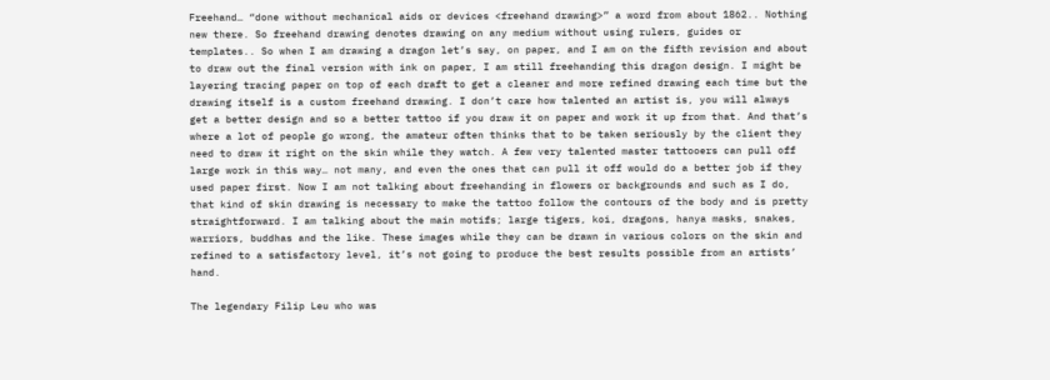Freehand… “done without mechanical aids or devices <freehand drawing>” a word from about 1862.. Nothing new there. So freehand drawing denotes drawing on any medium without using rulers, guides or templates.. So when I am drawing a dragon let’s say, on paper, and I am on the fifth revision and about to draw out the final version with ink on paper, I am still freehanding this dragon design. I might be layering tracing paper on top of each draft to get a cleaner and more refined drawing each time but the drawing itself is a custom freehand drawing. I don’t care how talented an artist is, you will always get a better design and so a better tattoo if you draw it on paper and work it up from that. And that’s where a lot of people go wrong, the amateur often thinks that to be taken seriously by the client they need to draw it right on the skin while they watch. A few very talented master tattooers can pull off large work in this way… not many, and even the ones that can pull it off would do a better job if they used paper first. Now I am not talking about freehanding in flowers or backgrounds and such as I do, that kind of skin drawing is necessary to make the tattoo follow the contours of the body and is pretty straightforward. I am talking about the main motifs; large tigers, koi, dragons, hanya masks, snakes, warriors, buddhas and the like. These images while they can be drawn in various colors on the skin and refined to a satisfactory level, it’s not going to produce the best results possible from an artists’ hand.

The legendary Filip Leu who was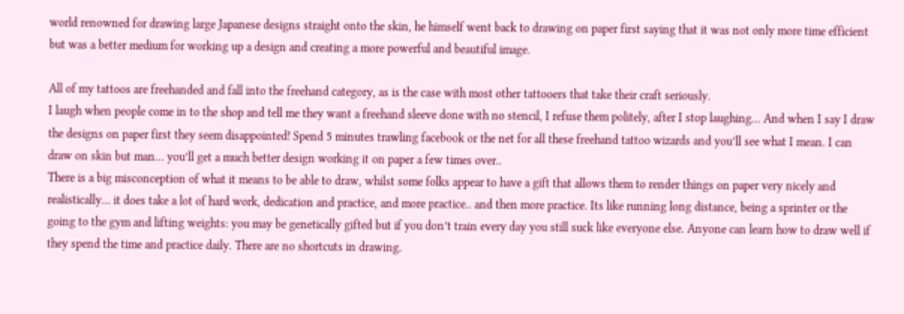world renowned for drawing large Japanese designs straight onto the skin, he himself went back to drawing on paper first saying that it was not only more time efficient but was a better medium for working up a design and creating a more powerful and beautiful image.

All of my tattoos are freehanded and fall into the freehand category, as is the case with most other tattooers that take their craft seriously.
I laugh when people come in to the shop and tell me they want a freehand sleeve done with no stencil, I refuse them politely, after I stop laughing… And when I say I draw the designs on paper first they seem disappointed! Spend 5 minutes trawling facebook or the net for all these freehand tattoo wizards and you’ll see what I mean. I can draw on skin but man… you’ll get a much better design working it on paper a few times over..
There is a big misconception of what it means to be able to draw, whilst some folks appear to have a gift that allows them to render things on paper very nicely and realistically… it does take a lot of hard work, dedication and practice, and more practice.. and then more practice. Its like running long distance, being a sprinter or the going to the gym and lifting weights: you may be genetically gifted but if you don’t train every day you still suck like everyone else. Anyone can learn how to draw well if they spend the time and practice daily. There are no shortcuts in drawing.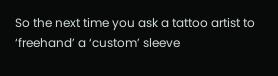So the next time you ask a tattoo artist to ‘freehand’ a ‘custom’ sleeve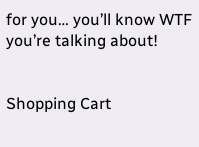for you… you’ll know WTF you’re talking about!


Shopping Cart